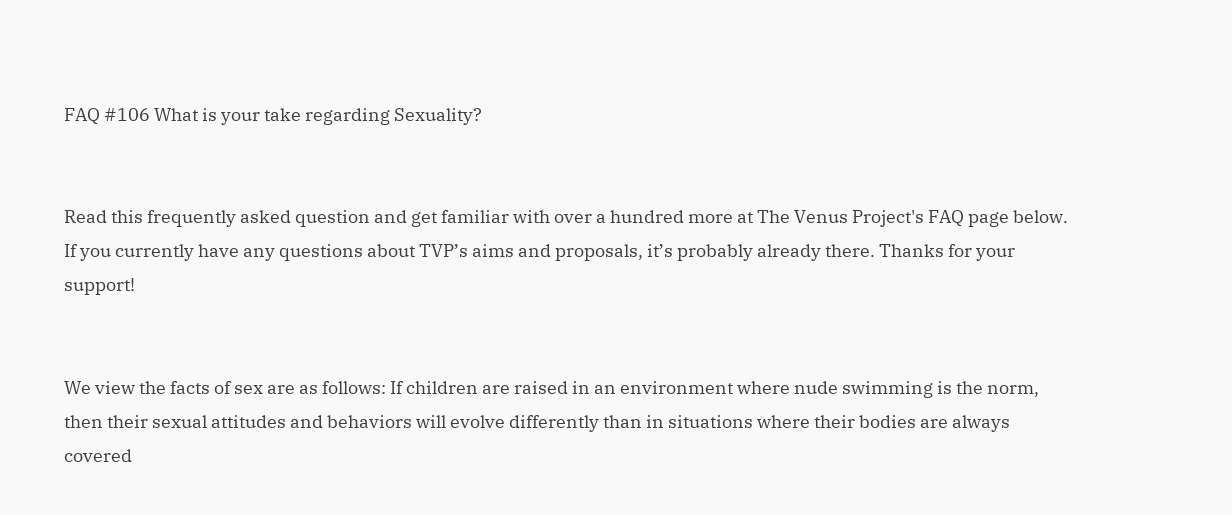FAQ #106 What is your take regarding Sexuality?


Read this frequently asked question and get familiar with over a hundred more at The Venus Project's FAQ page below. If you currently have any questions about TVP’s aims and proposals, it’s probably already there. Thanks for your support!


We view the facts of sex are as follows: If children are raised in an environment where nude swimming is the norm, then their sexual attitudes and behaviors will evolve differently than in situations where their bodies are always covered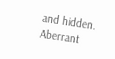and hidden. Aberrant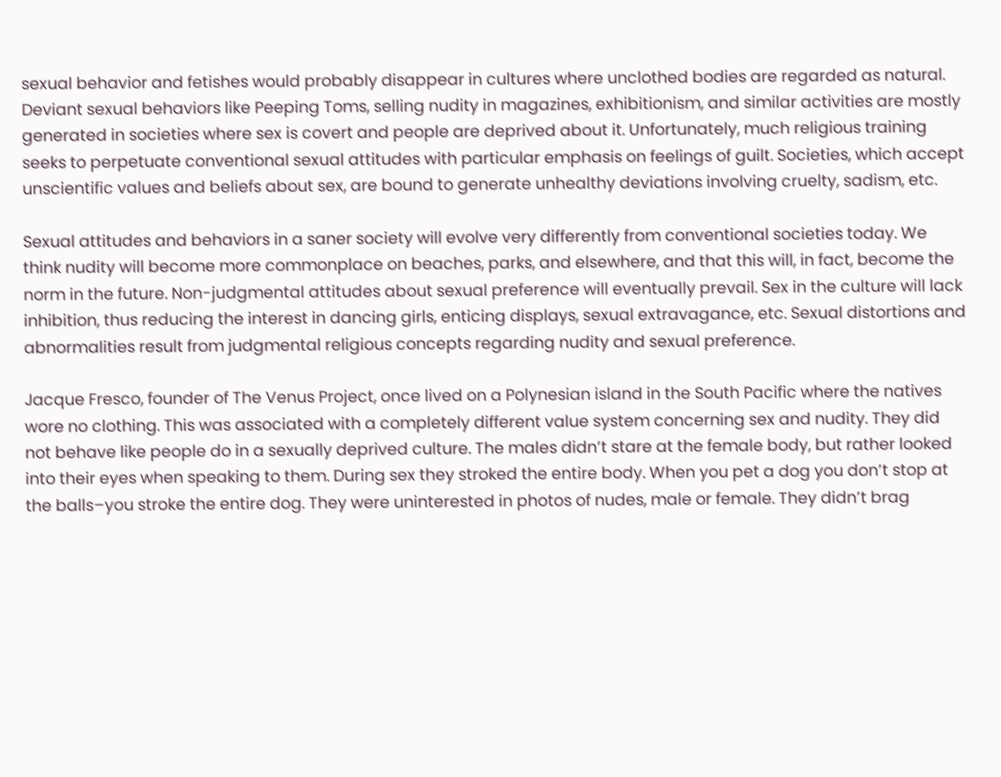sexual behavior and fetishes would probably disappear in cultures where unclothed bodies are regarded as natural. Deviant sexual behaviors like Peeping Toms, selling nudity in magazines, exhibitionism, and similar activities are mostly generated in societies where sex is covert and people are deprived about it. Unfortunately, much religious training seeks to perpetuate conventional sexual attitudes with particular emphasis on feelings of guilt. Societies, which accept unscientific values and beliefs about sex, are bound to generate unhealthy deviations involving cruelty, sadism, etc.

Sexual attitudes and behaviors in a saner society will evolve very differently from conventional societies today. We think nudity will become more commonplace on beaches, parks, and elsewhere, and that this will, in fact, become the norm in the future. Non-judgmental attitudes about sexual preference will eventually prevail. Sex in the culture will lack inhibition, thus reducing the interest in dancing girls, enticing displays, sexual extravagance, etc. Sexual distortions and abnormalities result from judgmental religious concepts regarding nudity and sexual preference.

Jacque Fresco, founder of The Venus Project, once lived on a Polynesian island in the South Pacific where the natives wore no clothing. This was associated with a completely different value system concerning sex and nudity. They did not behave like people do in a sexually deprived culture. The males didn’t stare at the female body, but rather looked into their eyes when speaking to them. During sex they stroked the entire body. When you pet a dog you don’t stop at the balls–you stroke the entire dog. They were uninterested in photos of nudes, male or female. They didn’t brag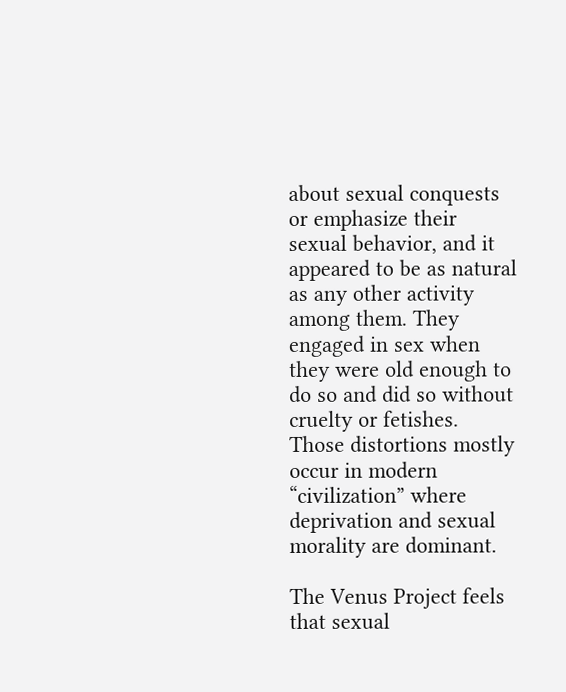about sexual conquests or emphasize their sexual behavior, and it appeared to be as natural as any other activity among them. They engaged in sex when they were old enough to do so and did so without cruelty or fetishes. Those distortions mostly occur in modern “civilization” where deprivation and sexual morality are dominant.

The Venus Project feels that sexual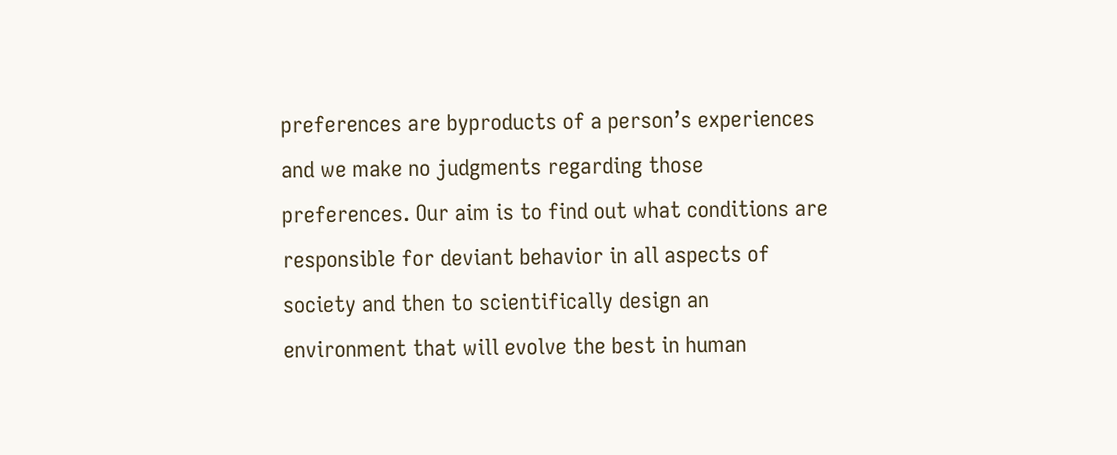preferences are byproducts of a person’s experiences and we make no judgments regarding those preferences. Our aim is to find out what conditions are responsible for deviant behavior in all aspects of society and then to scientifically design an environment that will evolve the best in human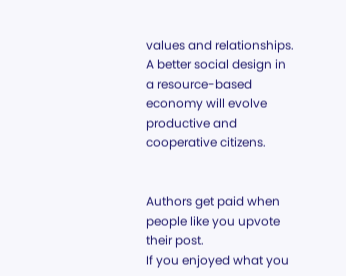values and relationships. A better social design in a resource-based economy will evolve productive and cooperative citizens.


Authors get paid when people like you upvote their post.
If you enjoyed what you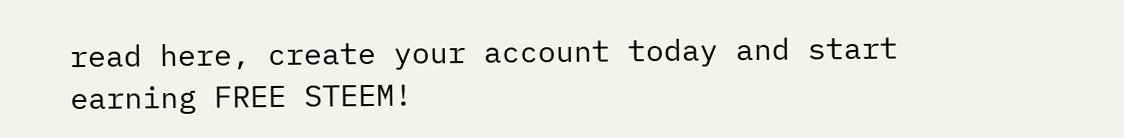read here, create your account today and start earning FREE STEEM!